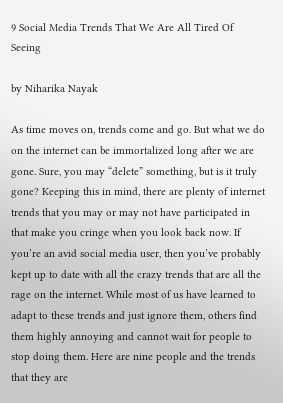9 Social Media Trends That We Are All Tired Of Seeing

by Niharika Nayak

As time moves on, trends come and go. But what we do on the internet can be immortalized long after we are gone. Sure, you may “delete” something, but is it truly gone? Keeping this in mind, there are plenty of internet trends that you may or may not have participated in that make you cringe when you look back now. If you’re an avid social media user, then you’ve probably kept up to date with all the crazy trends that are all the rage on the internet. While most of us have learned to adapt to these trends and just ignore them, others find them highly annoying and cannot wait for people to stop doing them. Here are nine people and the trends that they are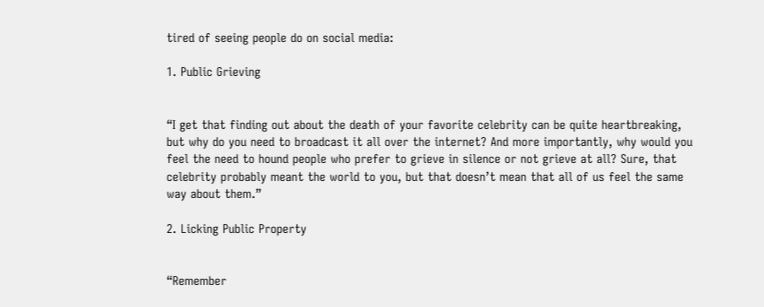tired of seeing people do on social media:

1. Public Grieving


“I get that finding out about the death of your favorite celebrity can be quite heartbreaking, but why do you need to broadcast it all over the internet? And more importantly, why would you feel the need to hound people who prefer to grieve in silence or not grieve at all? Sure, that celebrity probably meant the world to you, but that doesn’t mean that all of us feel the same way about them.”

2. Licking Public Property


“Remember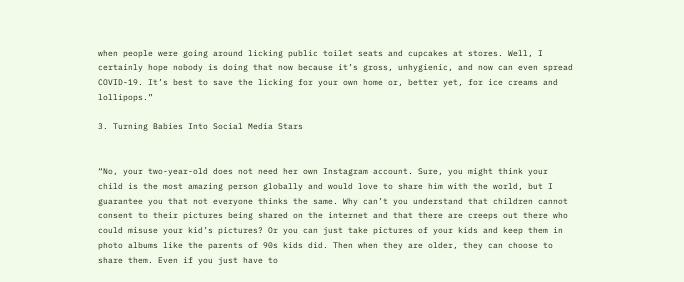when people were going around licking public toilet seats and cupcakes at stores. Well, I certainly hope nobody is doing that now because it’s gross, unhygienic, and now can even spread COVID-19. It’s best to save the licking for your own home or, better yet, for ice creams and lollipops.”

3. Turning Babies Into Social Media Stars


“No, your two-year-old does not need her own Instagram account. Sure, you might think your child is the most amazing person globally and would love to share him with the world, but I guarantee you that not everyone thinks the same. Why can’t you understand that children cannot consent to their pictures being shared on the internet and that there are creeps out there who could misuse your kid’s pictures? Or you can just take pictures of your kids and keep them in photo albums like the parents of 90s kids did. Then when they are older, they can choose to share them. Even if you just have to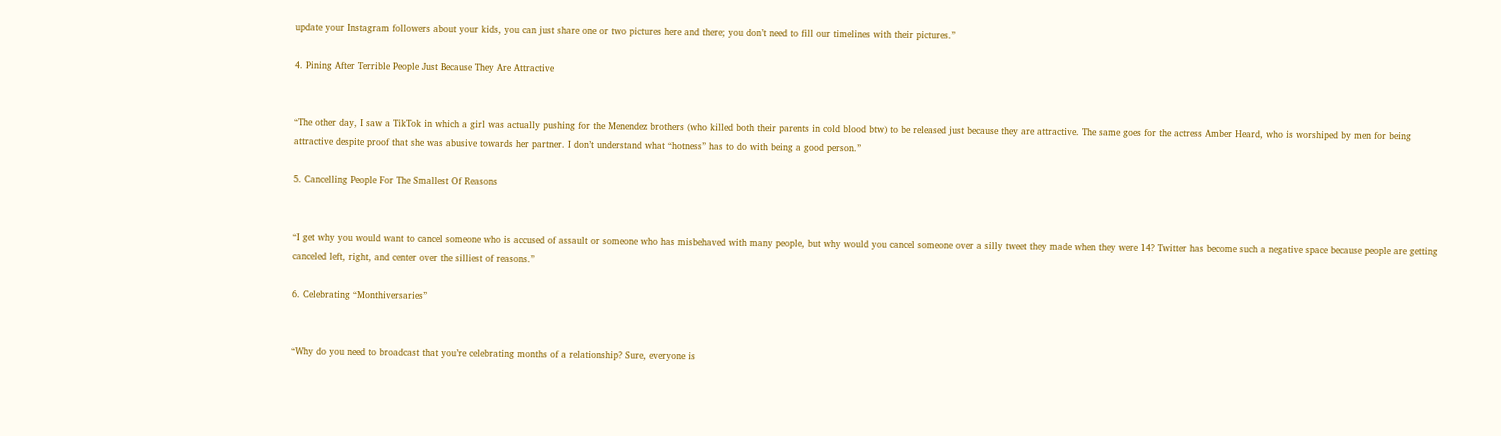update your Instagram followers about your kids, you can just share one or two pictures here and there; you don’t need to fill our timelines with their pictures.”

4. Pining After Terrible People Just Because They Are Attractive


“The other day, I saw a TikTok in which a girl was actually pushing for the Menendez brothers (who killed both their parents in cold blood btw) to be released just because they are attractive. The same goes for the actress Amber Heard, who is worshiped by men for being attractive despite proof that she was abusive towards her partner. I don’t understand what “hotness” has to do with being a good person.”

5. Cancelling People For The Smallest Of Reasons


“I get why you would want to cancel someone who is accused of assault or someone who has misbehaved with many people, but why would you cancel someone over a silly tweet they made when they were 14? Twitter has become such a negative space because people are getting canceled left, right, and center over the silliest of reasons.”

6. Celebrating “Monthiversaries”


“Why do you need to broadcast that you’re celebrating months of a relationship? Sure, everyone is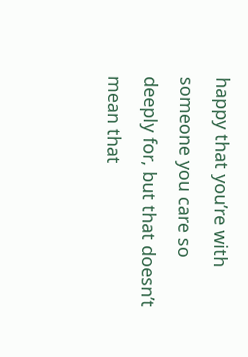happy that you’re with someone you care so deeply for, but that doesn’t mean that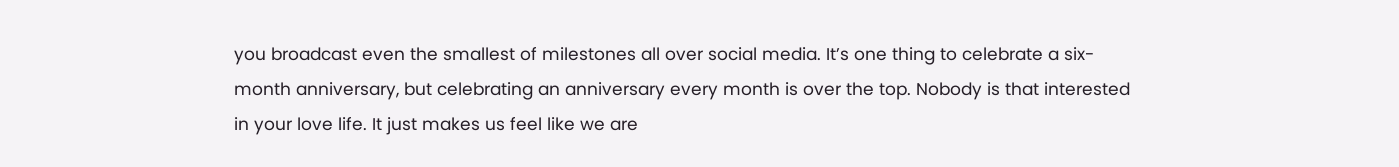you broadcast even the smallest of milestones all over social media. It’s one thing to celebrate a six-month anniversary, but celebrating an anniversary every month is over the top. Nobody is that interested in your love life. It just makes us feel like we are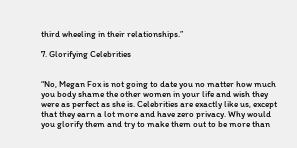third wheeling in their relationships.”

7. Glorifying Celebrities


“No, Megan Fox is not going to date you no matter how much you body shame the other women in your life and wish they were as perfect as she is. Celebrities are exactly like us, except that they earn a lot more and have zero privacy. Why would you glorify them and try to make them out to be more than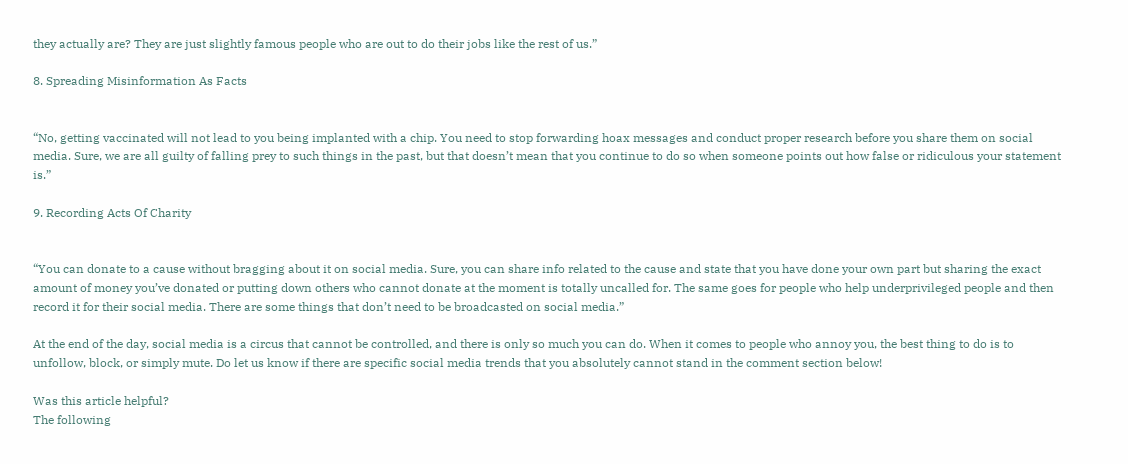they actually are? They are just slightly famous people who are out to do their jobs like the rest of us.”

8. Spreading Misinformation As Facts


“No, getting vaccinated will not lead to you being implanted with a chip. You need to stop forwarding hoax messages and conduct proper research before you share them on social media. Sure, we are all guilty of falling prey to such things in the past, but that doesn’t mean that you continue to do so when someone points out how false or ridiculous your statement is.”

9. Recording Acts Of Charity


“You can donate to a cause without bragging about it on social media. Sure, you can share info related to the cause and state that you have done your own part but sharing the exact amount of money you’ve donated or putting down others who cannot donate at the moment is totally uncalled for. The same goes for people who help underprivileged people and then record it for their social media. There are some things that don’t need to be broadcasted on social media.”

At the end of the day, social media is a circus that cannot be controlled, and there is only so much you can do. When it comes to people who annoy you, the best thing to do is to unfollow, block, or simply mute. Do let us know if there are specific social media trends that you absolutely cannot stand in the comment section below!

Was this article helpful?
The following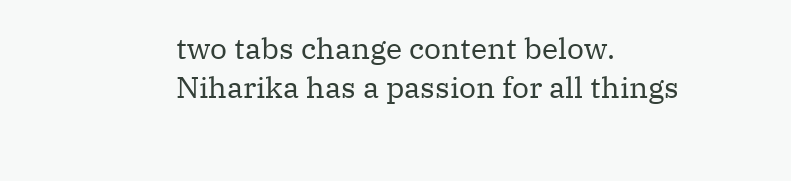two tabs change content below.
Niharika has a passion for all things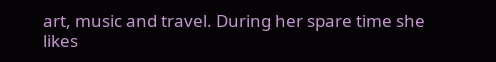art, music and travel. During her spare time she likes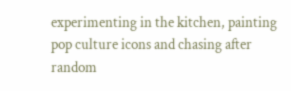experimenting in the kitchen, painting pop culture icons and chasing after random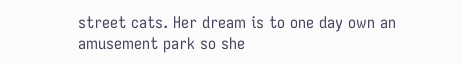street cats. Her dream is to one day own an amusement park so she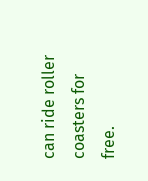can ride roller coasters for free.